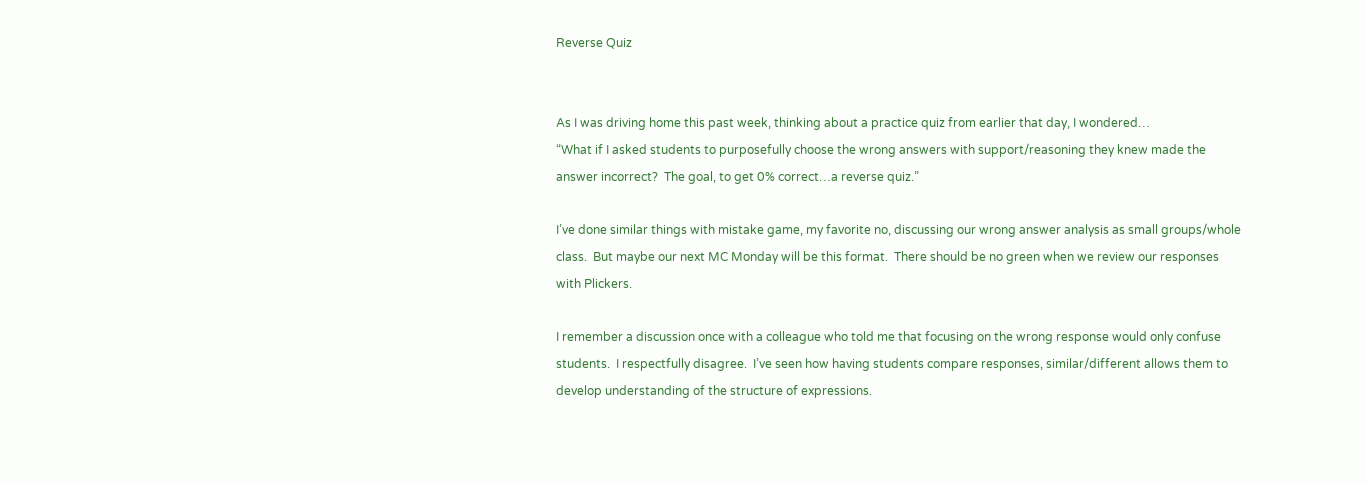Reverse Quiz


As I was driving home this past week, thinking about a practice quiz from earlier that day, I wondered…
“What if I asked students to purposefully choose the wrong answers with support/reasoning they knew made the answer incorrect?  The goal, to get 0% correct…a reverse quiz.”

I’ve done similar things with mistake game, my favorite no, discussing our wrong answer analysis as small groups/whole class.  But maybe our next MC Monday will be this format.  There should be no green when we review our responses with Plickers.

I remember a discussion once with a colleague who told me that focusing on the wrong response would only confuse students.  I respectfully disagree.  I’ve seen how having students compare responses, similar/different allows them to develop understanding of the structure of expressions.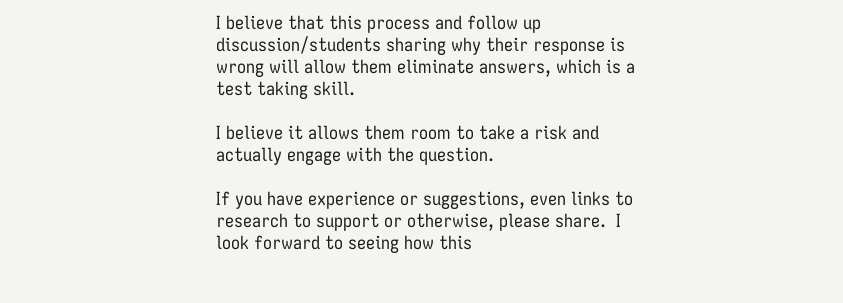I believe that this process and follow up discussion/students sharing why their response is wrong will allow them eliminate answers, which is a test taking skill.

I believe it allows them room to take a risk and actually engage with the question.

If you have experience or suggestions, even links to research to support or otherwise, please share.  I look forward to seeing how this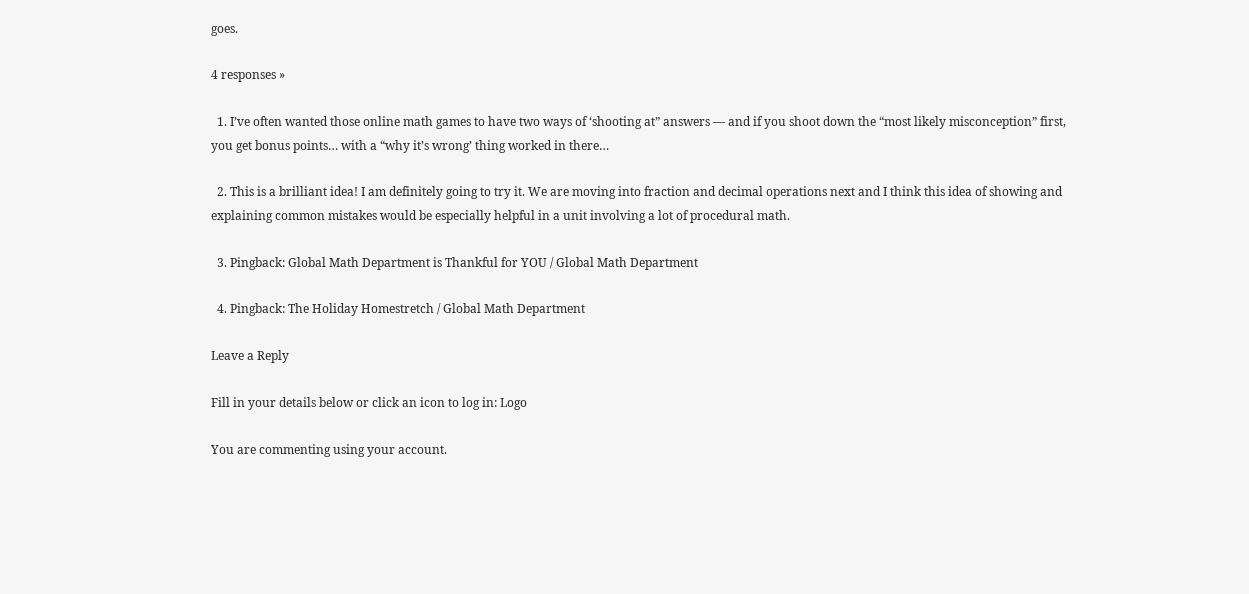goes.

4 responses »

  1. I’ve often wanted those online math games to have two ways of ‘shooting at” answers — and if you shoot down the “most likely misconception” first, you get bonus points… with a “why it’s wrong’ thing worked in there…

  2. This is a brilliant idea! I am definitely going to try it. We are moving into fraction and decimal operations next and I think this idea of showing and explaining common mistakes would be especially helpful in a unit involving a lot of procedural math.

  3. Pingback: Global Math Department is Thankful for YOU / Global Math Department

  4. Pingback: The Holiday Homestretch / Global Math Department

Leave a Reply

Fill in your details below or click an icon to log in: Logo

You are commenting using your account.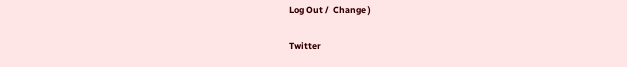Log Out /  Change )

Twitter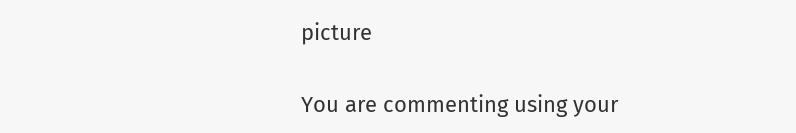picture

You are commenting using your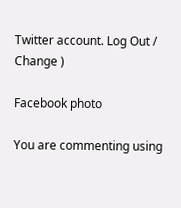Twitter account. Log Out /  Change )

Facebook photo

You are commenting using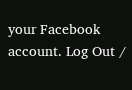your Facebook account. Log Out /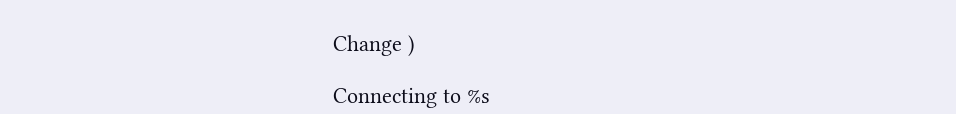Change )

Connecting to %s